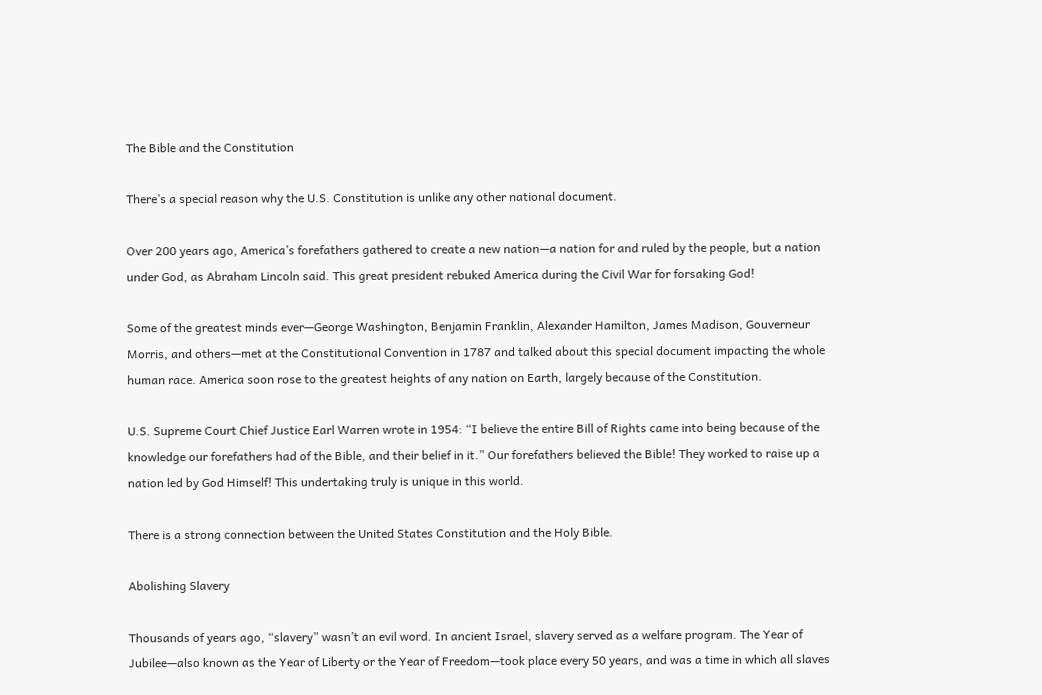The Bible and the Constitution

There’s a special reason why the U.S. Constitution is unlike any other national document.

Over 200 years ago, America’s forefathers gathered to create a new nation—a nation for and ruled by the people, but a nation under God, as Abraham Lincoln said. This great president rebuked America during the Civil War for forsaking God!

Some of the greatest minds ever—George Washington, Benjamin Franklin, Alexander Hamilton, James Madison, Gouverneur Morris, and others—met at the Constitutional Convention in 1787 and talked about this special document impacting the whole human race. America soon rose to the greatest heights of any nation on Earth, largely because of the Constitution.

U.S. Supreme Court Chief Justice Earl Warren wrote in 1954: “I believe the entire Bill of Rights came into being because of the knowledge our forefathers had of the Bible, and their belief in it.” Our forefathers believed the Bible! They worked to raise up a nation led by God Himself! This undertaking truly is unique in this world.

There is a strong connection between the United States Constitution and the Holy Bible.

Abolishing Slavery

Thousands of years ago, “slavery” wasn’t an evil word. In ancient Israel, slavery served as a welfare program. The Year of Jubilee—also known as the Year of Liberty or the Year of Freedom—took place every 50 years, and was a time in which all slaves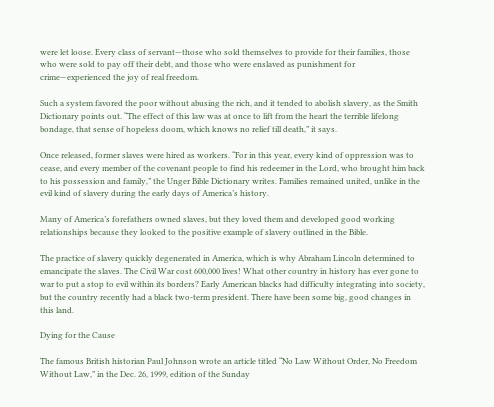were let loose. Every class of servant—those who sold themselves to provide for their families, those who were sold to pay off their debt, and those who were enslaved as punishment for crime—experienced the joy of real freedom.

Such a system favored the poor without abusing the rich, and it tended to abolish slavery, as the Smith Dictionary points out. “The effect of this law was at once to lift from the heart the terrible lifelong bondage, that sense of hopeless doom, which knows no relief till death,” it says.

Once released, former slaves were hired as workers. “For in this year, every kind of oppression was to cease, and every member of the covenant people to find his redeemer in the Lord, who brought him back to his possession and family,” the Unger Bible Dictionary writes. Families remained united, unlike in the evil kind of slavery during the early days of America’s history.

Many of America’s forefathers owned slaves, but they loved them and developed good working relationships because they looked to the positive example of slavery outlined in the Bible.

The practice of slavery quickly degenerated in America, which is why Abraham Lincoln determined to emancipate the slaves. The Civil War cost 600,000 lives! What other country in history has ever gone to war to put a stop to evil within its borders? Early American blacks had difficulty integrating into society, but the country recently had a black two-term president. There have been some big, good changes in this land.

Dying for the Cause

The famous British historian Paul Johnson wrote an article titled “No Law Without Order, No Freedom Without Law,” in the Dec. 26, 1999, edition of the Sunday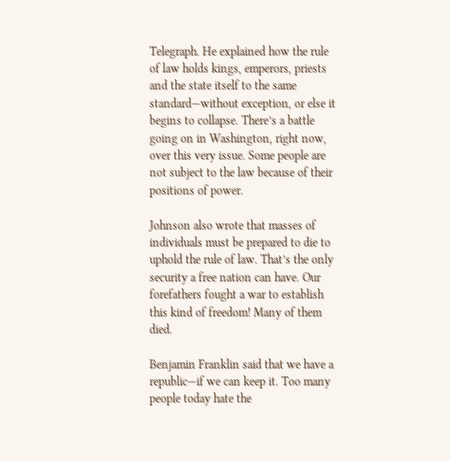Telegraph. He explained how the rule of law holds kings, emperors, priests and the state itself to the same standard—without exception, or else it begins to collapse. There’s a battle going on in Washington, right now, over this very issue. Some people are not subject to the law because of their positions of power.

Johnson also wrote that masses of individuals must be prepared to die to uphold the rule of law. That’s the only security a free nation can have. Our forefathers fought a war to establish this kind of freedom! Many of them died.

Benjamin Franklin said that we have a republic—if we can keep it. Too many people today hate the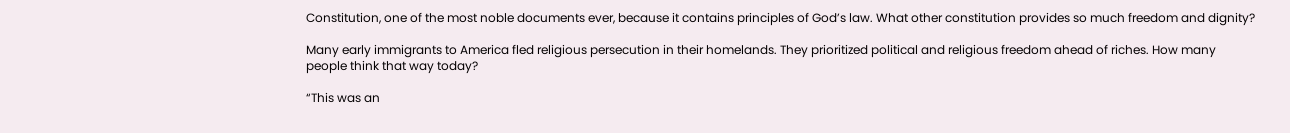Constitution, one of the most noble documents ever, because it contains principles of God’s law. What other constitution provides so much freedom and dignity?

Many early immigrants to America fled religious persecution in their homelands. They prioritized political and religious freedom ahead of riches. How many people think that way today?

“This was an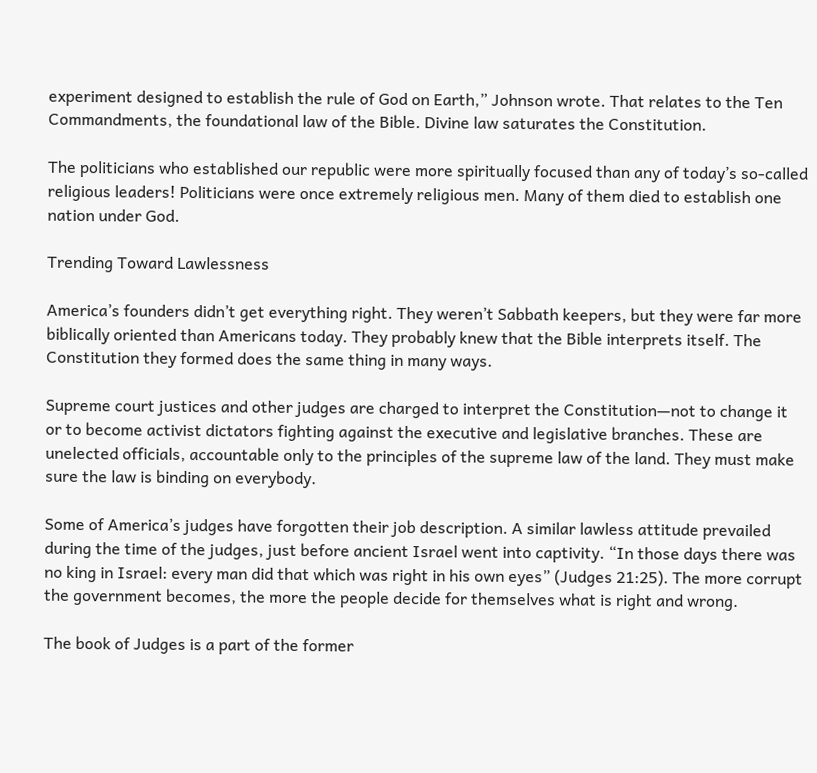experiment designed to establish the rule of God on Earth,” Johnson wrote. That relates to the Ten Commandments, the foundational law of the Bible. Divine law saturates the Constitution.

The politicians who established our republic were more spiritually focused than any of today’s so-called religious leaders! Politicians were once extremely religious men. Many of them died to establish one nation under God.

Trending Toward Lawlessness

America’s founders didn’t get everything right. They weren’t Sabbath keepers, but they were far more biblically oriented than Americans today. They probably knew that the Bible interprets itself. The Constitution they formed does the same thing in many ways.

Supreme court justices and other judges are charged to interpret the Constitution—not to change it or to become activist dictators fighting against the executive and legislative branches. These are unelected officials, accountable only to the principles of the supreme law of the land. They must make sure the law is binding on everybody.

Some of America’s judges have forgotten their job description. A similar lawless attitude prevailed during the time of the judges, just before ancient Israel went into captivity. “In those days there was no king in Israel: every man did that which was right in his own eyes” (Judges 21:25). The more corrupt the government becomes, the more the people decide for themselves what is right and wrong.

The book of Judges is a part of the former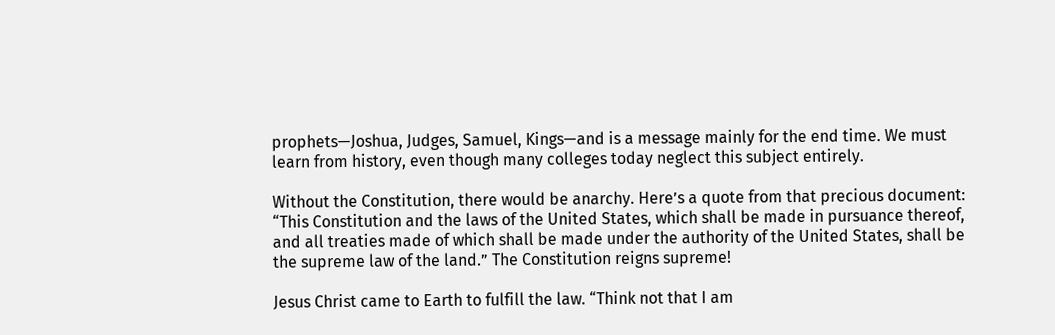prophets—Joshua, Judges, Samuel, Kings—and is a message mainly for the end time. We must learn from history, even though many colleges today neglect this subject entirely.

Without the Constitution, there would be anarchy. Here’s a quote from that precious document: “This Constitution and the laws of the United States, which shall be made in pursuance thereof, and all treaties made of which shall be made under the authority of the United States, shall be the supreme law of the land.” The Constitution reigns supreme!

Jesus Christ came to Earth to fulfill the law. “Think not that I am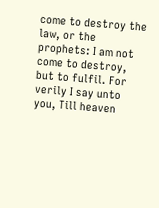come to destroy the law, or the prophets: I am not come to destroy, but to fulfil. For verily I say unto you, Till heaven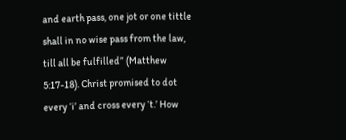and earth pass, one jot or one tittle shall in no wise pass from the law, till all be fulfilled” (Matthew 5:17-18). Christ promised to dot every ‘i’ and cross every ‘t.’ How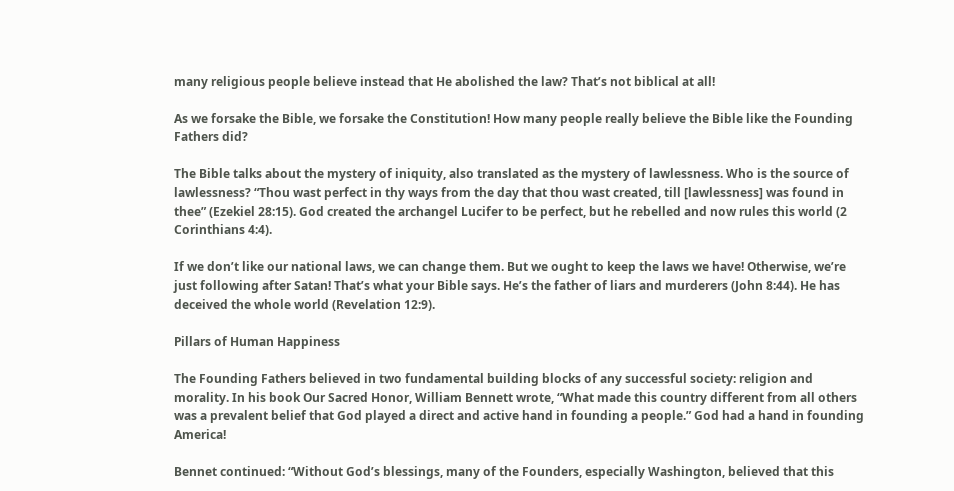many religious people believe instead that He abolished the law? That’s not biblical at all!

As we forsake the Bible, we forsake the Constitution! How many people really believe the Bible like the Founding Fathers did?

The Bible talks about the mystery of iniquity, also translated as the mystery of lawlessness. Who is the source of lawlessness? “Thou wast perfect in thy ways from the day that thou wast created, till [lawlessness] was found in thee” (Ezekiel 28:15). God created the archangel Lucifer to be perfect, but he rebelled and now rules this world (2 Corinthians 4:4).

If we don’t like our national laws, we can change them. But we ought to keep the laws we have! Otherwise, we’re just following after Satan! That’s what your Bible says. He’s the father of liars and murderers (John 8:44). He has deceived the whole world (Revelation 12:9).

Pillars of Human Happiness

The Founding Fathers believed in two fundamental building blocks of any successful society: religion and morality. In his book Our Sacred Honor, William Bennett wrote, “What made this country different from all others was a prevalent belief that God played a direct and active hand in founding a people.” God had a hand in founding America!

Bennet continued: “Without God’s blessings, many of the Founders, especially Washington, believed that this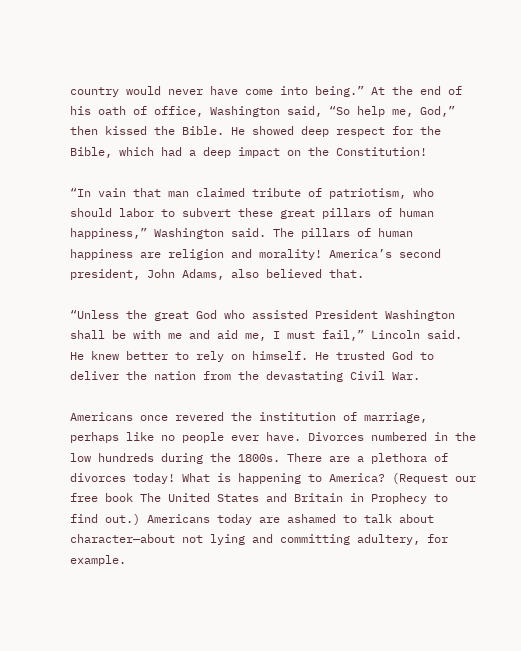country would never have come into being.” At the end of his oath of office, Washington said, “So help me, God,” then kissed the Bible. He showed deep respect for the Bible, which had a deep impact on the Constitution!

“In vain that man claimed tribute of patriotism, who should labor to subvert these great pillars of human happiness,” Washington said. The pillars of human happiness are religion and morality! America’s second president, John Adams, also believed that.

“Unless the great God who assisted President Washington shall be with me and aid me, I must fail,” Lincoln said. He knew better to rely on himself. He trusted God to deliver the nation from the devastating Civil War.

Americans once revered the institution of marriage, perhaps like no people ever have. Divorces numbered in the low hundreds during the 1800s. There are a plethora of divorces today! What is happening to America? (Request our free book The United States and Britain in Prophecy to find out.) Americans today are ashamed to talk about character—about not lying and committing adultery, for example.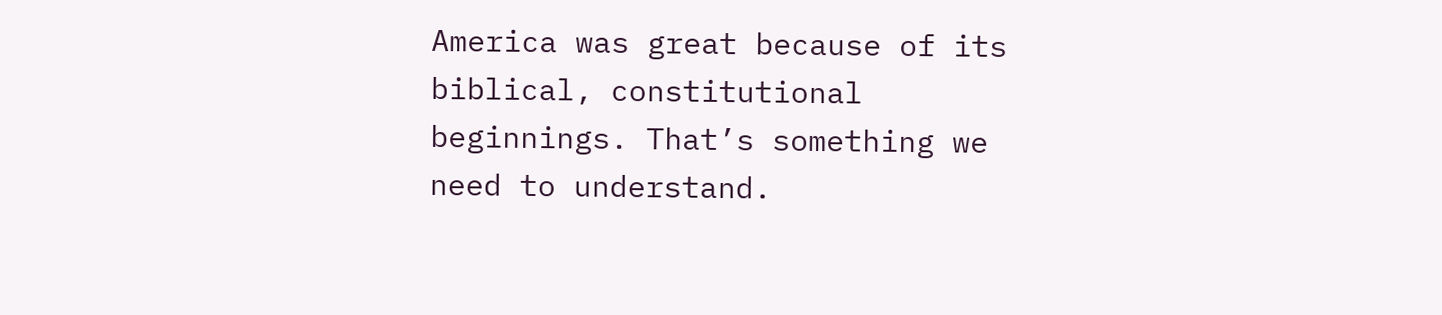America was great because of its biblical, constitutional beginnings. That’s something we need to understand.